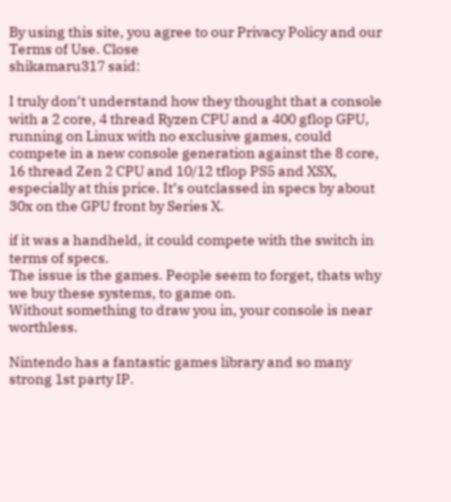By using this site, you agree to our Privacy Policy and our Terms of Use. Close
shikamaru317 said:

I truly don’t understand how they thought that a console with a 2 core, 4 thread Ryzen CPU and a 400 gflop GPU, running on Linux with no exclusive games, could compete in a new console generation against the 8 core, 16 thread Zen 2 CPU and 10/12 tflop PS5 and XSX, especially at this price. It’s outclassed in specs by about 30x on the GPU front by Series X.

if it was a handheld, it could compete with the switch in terms of specs.
The issue is the games. People seem to forget, thats why we buy these systems, to game on.
Without something to draw you in, your console is near worthless.

Nintendo has a fantastic games library and so many strong 1st party IP.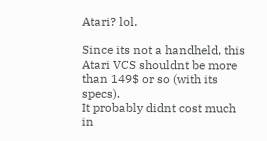Atari? lol.

Since its not a handheld, this Atari VCS shouldnt be more than 149$ or so (with its specs).
It probably didnt cost much in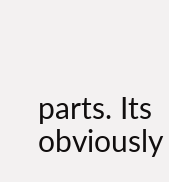parts. Its obviously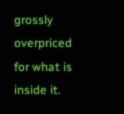grossly overpriced for what is inside it.